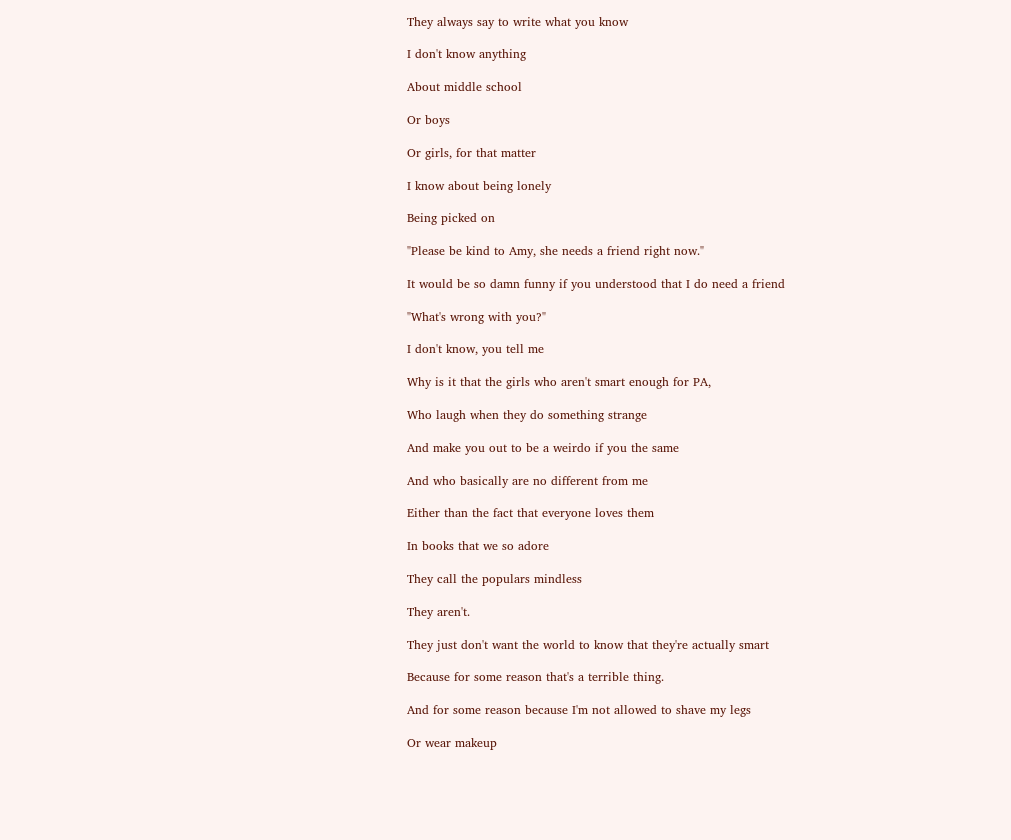They always say to write what you know

I don't know anything

About middle school

Or boys

Or girls, for that matter

I know about being lonely

Being picked on

"Please be kind to Amy, she needs a friend right now."

It would be so damn funny if you understood that I do need a friend

"What's wrong with you?"

I don't know, you tell me

Why is it that the girls who aren't smart enough for PA,

Who laugh when they do something strange

And make you out to be a weirdo if you the same

And who basically are no different from me

Either than the fact that everyone loves them

In books that we so adore

They call the populars mindless

They aren't.

They just don't want the world to know that they're actually smart

Because for some reason that's a terrible thing.

And for some reason because I'm not allowed to shave my legs

Or wear makeup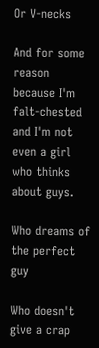Or V-necks

And for some reason because I'm falt-chested and I'm not even a girl who thinks about guys.

Who dreams of the perfect guy

Who doesn't give a crap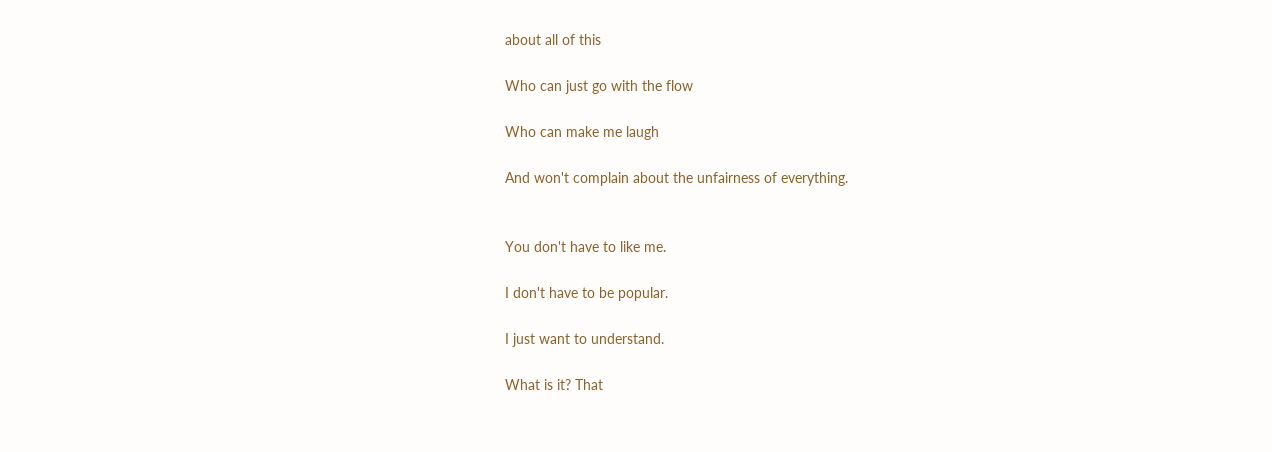about all of this

Who can just go with the flow

Who can make me laugh

And won't complain about the unfairness of everything.


You don't have to like me.

I don't have to be popular.

I just want to understand.

What is it? That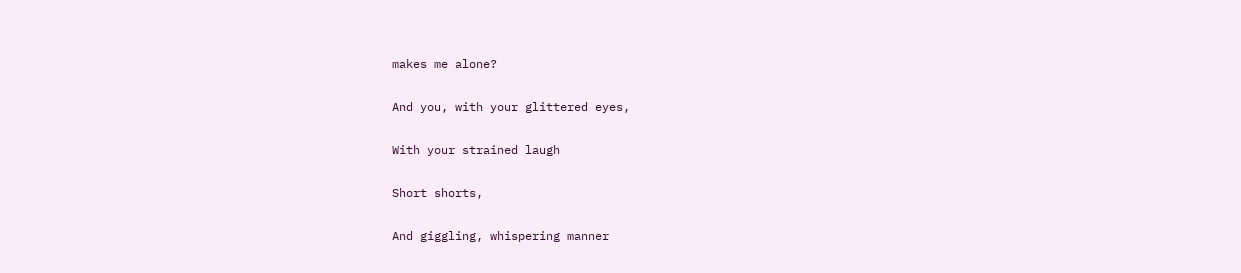makes me alone?

And you, with your glittered eyes,

With your strained laugh

Short shorts,

And giggling, whispering manner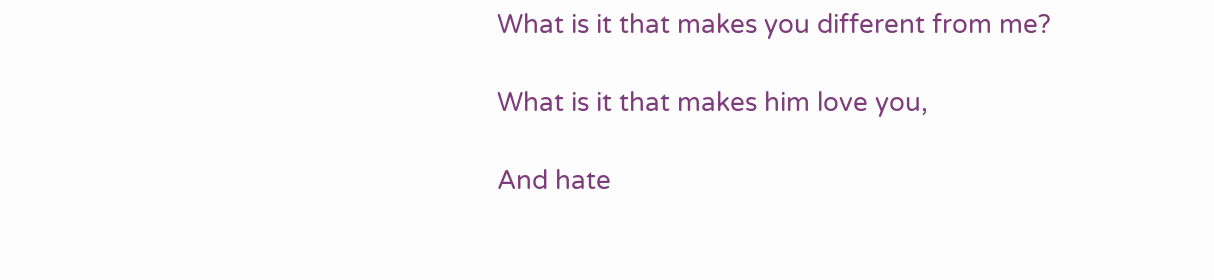What is it that makes you different from me?

What is it that makes him love you,

And hate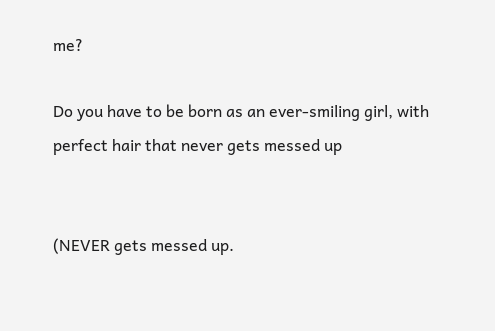me?

Do you have to be born as an ever-smiling girl, with perfect hair that never gets messed up


(NEVER gets messed up.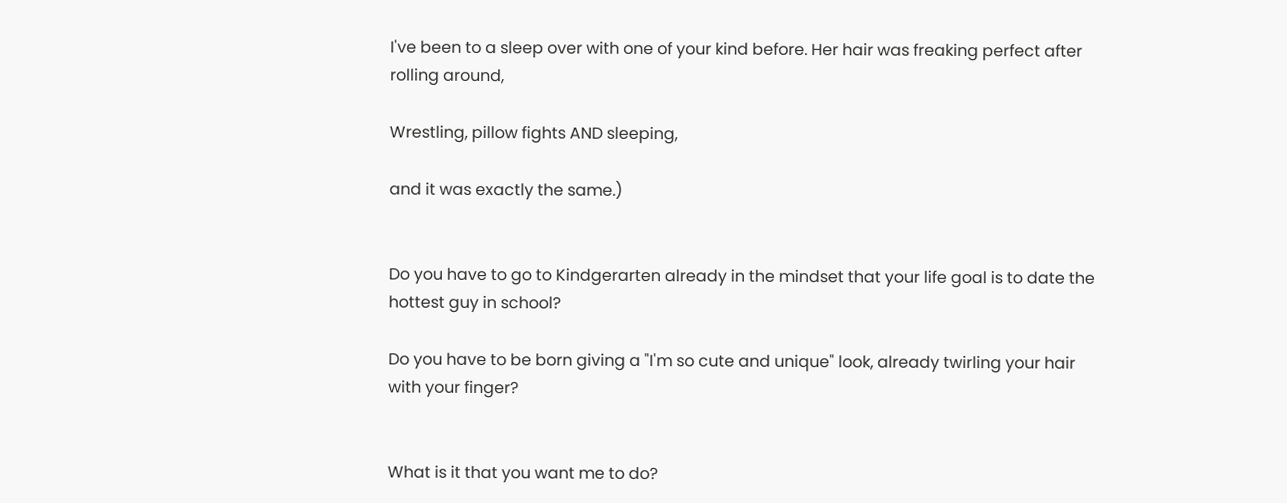I've been to a sleep over with one of your kind before. Her hair was freaking perfect after rolling around,

Wrestling, pillow fights AND sleeping,

and it was exactly the same.)


Do you have to go to Kindgerarten already in the mindset that your life goal is to date the hottest guy in school?

Do you have to be born giving a "I'm so cute and unique" look, already twirling your hair with your finger?


What is it that you want me to do?